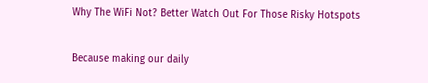Why The WiFi Not? Better Watch Out For Those Risky Hotspots

Because making our daily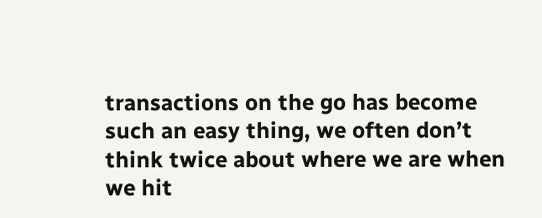transactions on the go has become such an easy thing, we often don’t think twice about where we are when we hit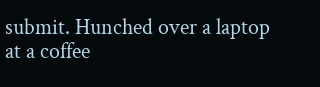submit. Hunched over a laptop at a coffee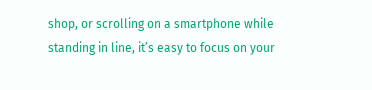shop, or scrolling on a smartphone while standing in line, it’s easy to focus on your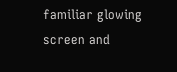familiar glowing screen and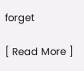forget

[ Read More ]